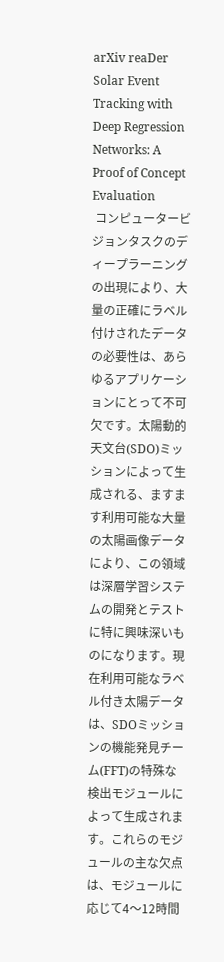arXiv reaDer
Solar Event Tracking with Deep Regression Networks: A Proof of Concept Evaluation
 コンピュータービジョンタスクのディープラーニングの出現により、大量の正確にラベル付けされたデータの必要性は、あらゆるアプリケーションにとって不可欠です。太陽動的天文台(SDO)ミッションによって生成される、ますます利用可能な大量の太陽画像データにより、この領域は深層学習システムの開発とテストに特に興味深いものになります。現在利用可能なラベル付き太陽データは、SDOミッションの機能発見チーム(FFT)の特殊な検出モジュールによって生成されます。これらのモジュールの主な欠点は、モジュールに応じて4〜12時間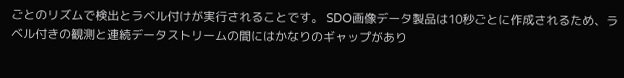ごとのリズムで検出とラベル付けが実行されることです。 SDO画像データ製品は10秒ごとに作成されるため、ラベル付きの観測と連続データストリームの間にはかなりのギャップがあり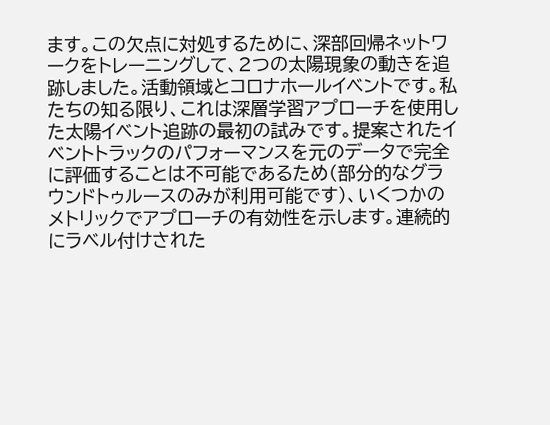ます。この欠点に対処するために、深部回帰ネットワークをトレーニングして、2つの太陽現象の動きを追跡しました。活動領域とコロナホールイベントです。私たちの知る限り、これは深層学習アプローチを使用した太陽イベント追跡の最初の試みです。提案されたイベントトラックのパフォーマンスを元のデータで完全に評価することは不可能であるため(部分的なグラウンドトゥルースのみが利用可能です)、いくつかのメトリックでアプローチの有効性を示します。連続的にラベル付けされた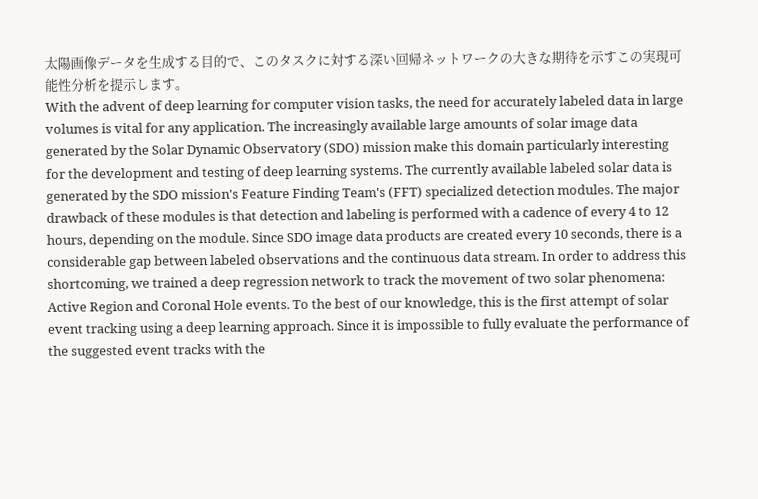太陽画像データを生成する目的で、このタスクに対する深い回帰ネットワークの大きな期待を示すこの実現可能性分析を提示します。
With the advent of deep learning for computer vision tasks, the need for accurately labeled data in large volumes is vital for any application. The increasingly available large amounts of solar image data generated by the Solar Dynamic Observatory (SDO) mission make this domain particularly interesting for the development and testing of deep learning systems. The currently available labeled solar data is generated by the SDO mission's Feature Finding Team's (FFT) specialized detection modules. The major drawback of these modules is that detection and labeling is performed with a cadence of every 4 to 12 hours, depending on the module. Since SDO image data products are created every 10 seconds, there is a considerable gap between labeled observations and the continuous data stream. In order to address this shortcoming, we trained a deep regression network to track the movement of two solar phenomena: Active Region and Coronal Hole events. To the best of our knowledge, this is the first attempt of solar event tracking using a deep learning approach. Since it is impossible to fully evaluate the performance of the suggested event tracks with the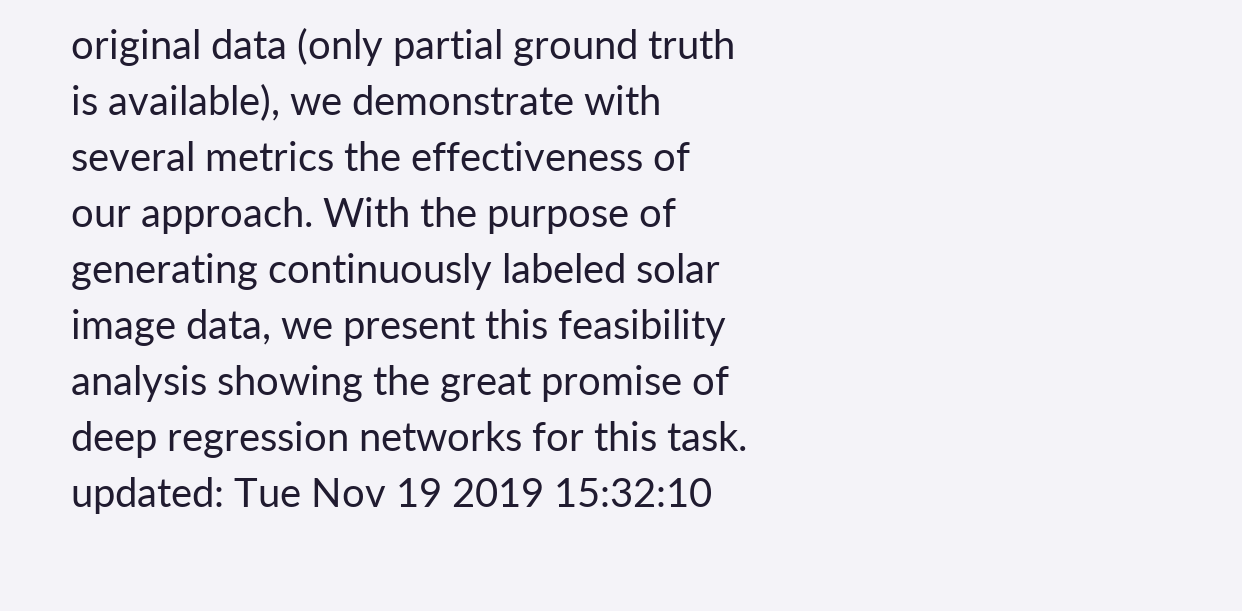original data (only partial ground truth is available), we demonstrate with several metrics the effectiveness of our approach. With the purpose of generating continuously labeled solar image data, we present this feasibility analysis showing the great promise of deep regression networks for this task.
updated: Tue Nov 19 2019 15:32:10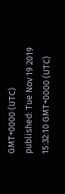GMT+0000 (UTC)
published: Tue Nov 19 2019 15:32:10 GMT+0000 (UTC)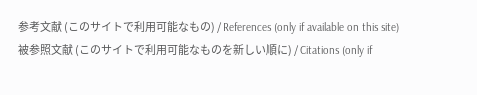参考文献 (このサイトで利用可能なもの) / References (only if available on this site)
被参照文献 (このサイトで利用可能なものを新しい順に) / Citations (only if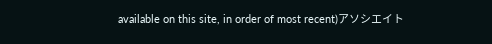available on this site, in order of most recent)アソシエイト